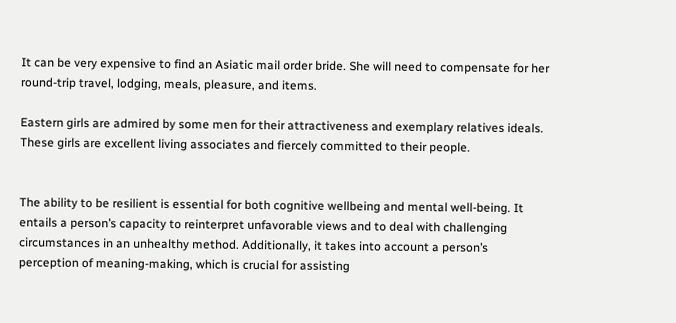It can be very expensive to find an Asiatic mail order bride. She will need to compensate for her round-trip travel, lodging, meals, pleasure, and items.

Eastern girls are admired by some men for their attractiveness and exemplary relatives ideals. These girls are excellent living associates and fiercely committed to their people.


The ability to be resilient is essential for both cognitive wellbeing and mental well-being. It entails a person’s capacity to reinterpret unfavorable views and to deal with challenging circumstances in an unhealthy method. Additionally, it takes into account a person’s perception of meaning-making, which is crucial for assisting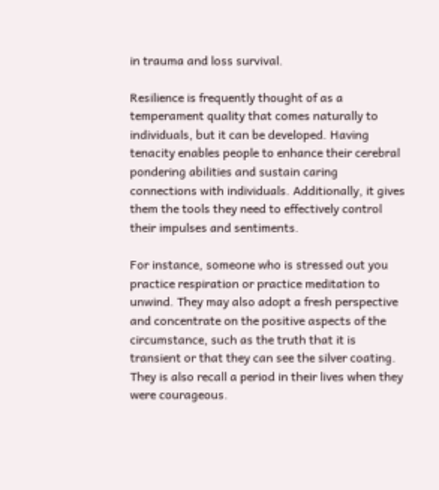in trauma and loss survival.

Resilience is frequently thought of as a temperament quality that comes naturally to individuals, but it can be developed. Having tenacity enables people to enhance their cerebral pondering abilities and sustain caring connections with individuals. Additionally, it gives them the tools they need to effectively control their impulses and sentiments.

For instance, someone who is stressed out you practice respiration or practice meditation to unwind. They may also adopt a fresh perspective and concentrate on the positive aspects of the circumstance, such as the truth that it is transient or that they can see the silver coating. They is also recall a period in their lives when they were courageous.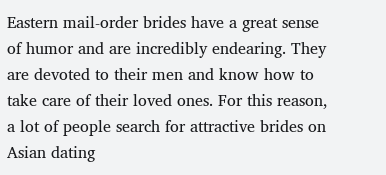Eastern mail-order brides have a great sense of humor and are incredibly endearing. They are devoted to their men and know how to take care of their loved ones. For this reason, a lot of people search for attractive brides on Asian dating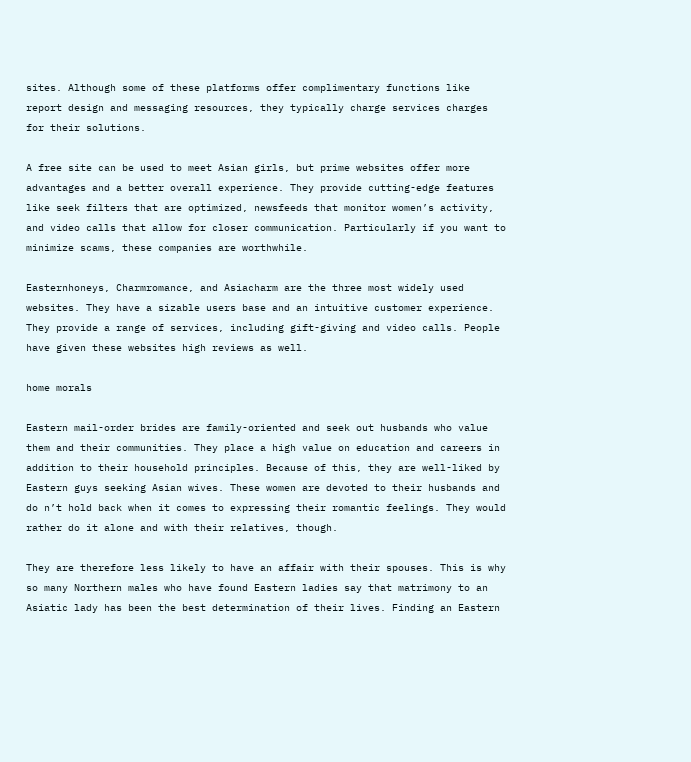sites. Although some of these platforms offer complimentary functions like report design and messaging resources, they typically charge services charges for their solutions.

A free site can be used to meet Asian girls, but prime websites offer more advantages and a better overall experience. They provide cutting-edge features like seek filters that are optimized, newsfeeds that monitor women’s activity, and video calls that allow for closer communication. Particularly if you want to minimize scams, these companies are worthwhile.

Easternhoneys, Charmromance, and Asiacharm are the three most widely used websites. They have a sizable users base and an intuitive customer experience. They provide a range of services, including gift-giving and video calls. People have given these websites high reviews as well.

home morals

Eastern mail-order brides are family-oriented and seek out husbands who value them and their communities. They place a high value on education and careers in addition to their household principles. Because of this, they are well-liked by Eastern guys seeking Asian wives. These women are devoted to their husbands and do n’t hold back when it comes to expressing their romantic feelings. They would rather do it alone and with their relatives, though.

They are therefore less likely to have an affair with their spouses. This is why so many Northern males who have found Eastern ladies say that matrimony to an Asiatic lady has been the best determination of their lives. Finding an Eastern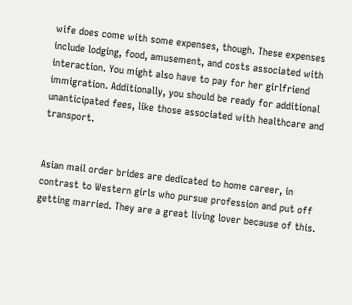wife does come with some expenses, though. These expenses include lodging, food, amusement, and costs associated with interaction. You might also have to pay for her girlfriend immigration. Additionally, you should be ready for additional unanticipated fees, like those associated with healthcare and transport.


Asian mail order brides are dedicated to home career, in contrast to Western girls who pursue profession and put off getting married. They are a great living lover because of this.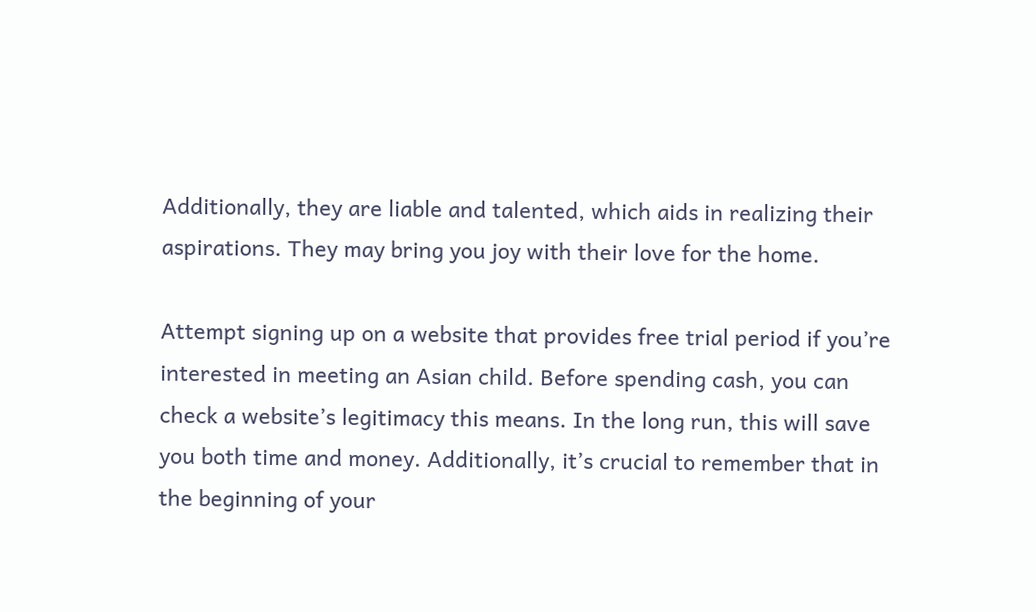Additionally, they are liable and talented, which aids in realizing their aspirations. They may bring you joy with their love for the home.

Attempt signing up on a website that provides free trial period if you’re interested in meeting an Asian child. Before spending cash, you can check a website’s legitimacy this means. In the long run, this will save you both time and money. Additionally, it’s crucial to remember that in the beginning of your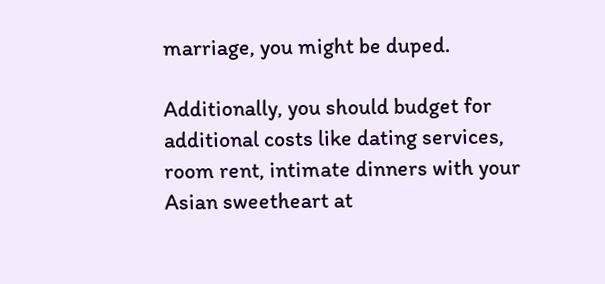marriage, you might be duped.

Additionally, you should budget for additional costs like dating services, room rent, intimate dinners with your Asian sweetheart at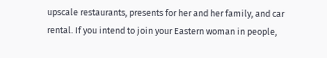upscale restaurants, presents for her and her family, and car rental. If you intend to join your Eastern woman in people,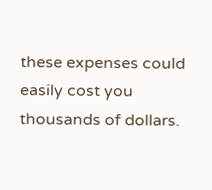these expenses could easily cost you thousands of dollars.